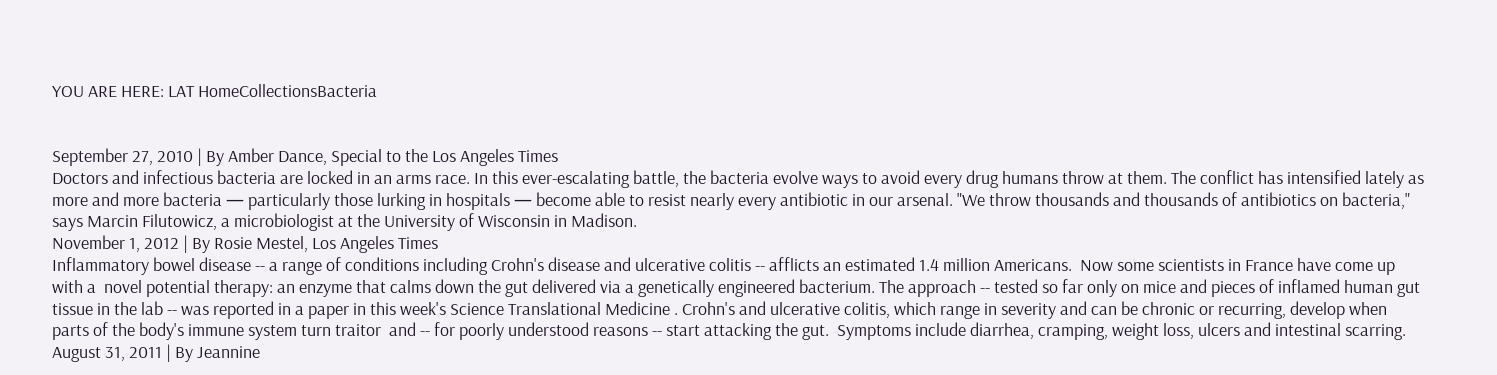YOU ARE HERE: LAT HomeCollectionsBacteria


September 27, 2010 | By Amber Dance, Special to the Los Angeles Times
Doctors and infectious bacteria are locked in an arms race. In this ever-escalating battle, the bacteria evolve ways to avoid every drug humans throw at them. The conflict has intensified lately as more and more bacteria — particularly those lurking in hospitals — become able to resist nearly every antibiotic in our arsenal. "We throw thousands and thousands of antibiotics on bacteria," says Marcin Filutowicz, a microbiologist at the University of Wisconsin in Madison.
November 1, 2012 | By Rosie Mestel, Los Angeles Times
Inflammatory bowel disease -- a range of conditions including Crohn's disease and ulcerative colitis -- afflicts an estimated 1.4 million Americans.  Now some scientists in France have come up with a  novel potential therapy: an enzyme that calms down the gut delivered via a genetically engineered bacterium. The approach -- tested so far only on mice and pieces of inflamed human gut tissue in the lab -- was reported in a paper in this week's Science Translational Medicine . Crohn's and ulcerative colitis, which range in severity and can be chronic or recurring, develop when parts of the body's immune system turn traitor  and -- for poorly understood reasons -- start attacking the gut.  Symptoms include diarrhea, cramping, weight loss, ulcers and intestinal scarring.
August 31, 2011 | By Jeannine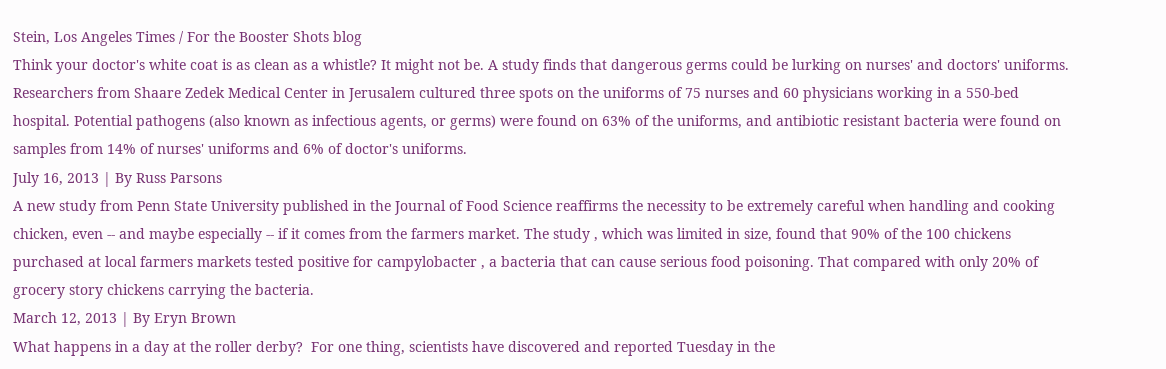Stein, Los Angeles Times / For the Booster Shots blog
Think your doctor's white coat is as clean as a whistle? It might not be. A study finds that dangerous germs could be lurking on nurses' and doctors' uniforms. Researchers from Shaare Zedek Medical Center in Jerusalem cultured three spots on the uniforms of 75 nurses and 60 physicians working in a 550-bed hospital. Potential pathogens (also known as infectious agents, or germs) were found on 63% of the uniforms, and antibiotic resistant bacteria were found on samples from 14% of nurses' uniforms and 6% of doctor's uniforms.
July 16, 2013 | By Russ Parsons
A new study from Penn State University published in the Journal of Food Science reaffirms the necessity to be extremely careful when handling and cooking chicken, even -- and maybe especially -- if it comes from the farmers market. The study , which was limited in size, found that 90% of the 100 chickens purchased at local farmers markets tested positive for campylobacter , a bacteria that can cause serious food poisoning. That compared with only 20% of grocery story chickens carrying the bacteria.
March 12, 2013 | By Eryn Brown
What happens in a day at the roller derby?  For one thing, scientists have discovered and reported Tuesday in the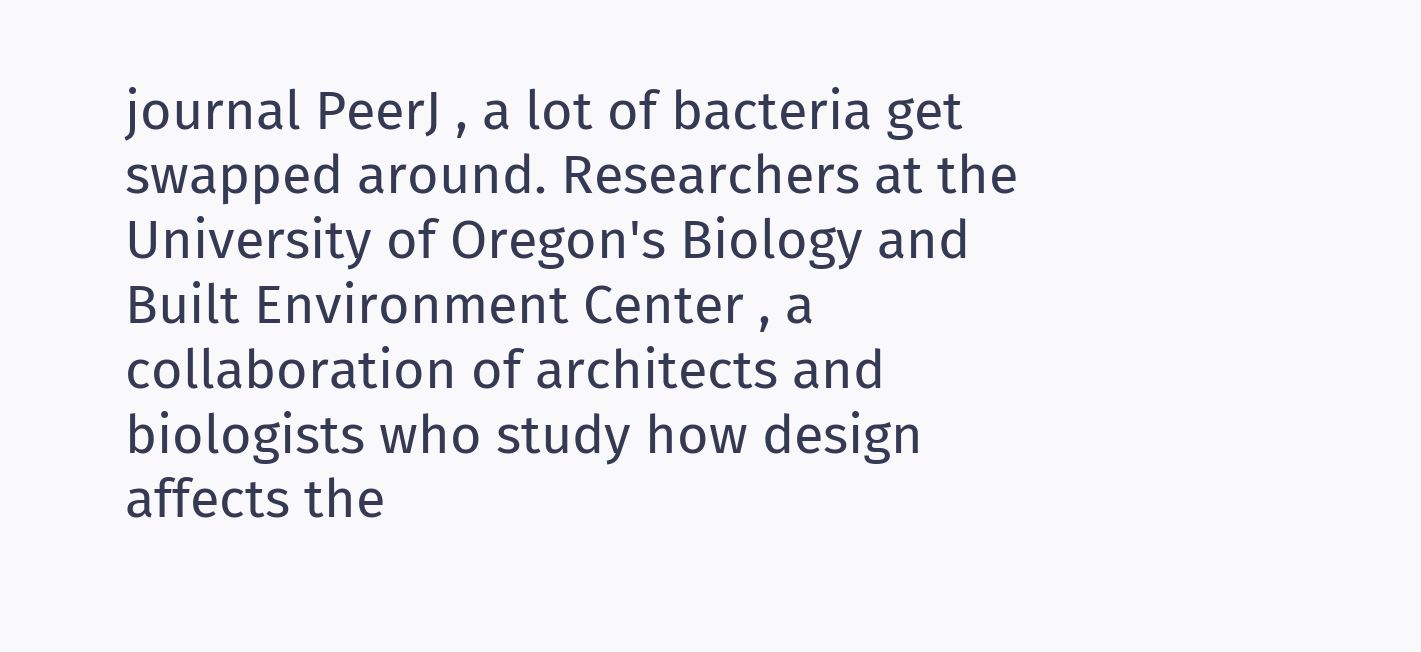journal PeerJ , a lot of bacteria get swapped around. Researchers at the University of Oregon's Biology and Built Environment Center , a collaboration of architects and biologists who study how design affects the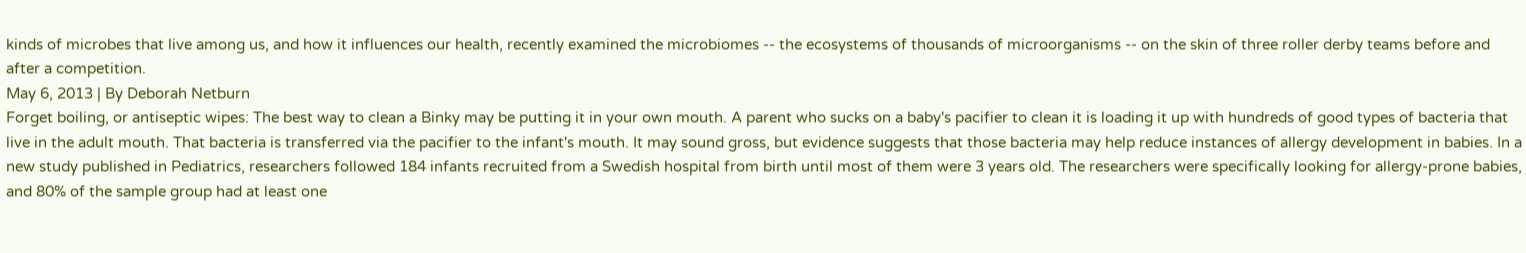kinds of microbes that live among us, and how it influences our health, recently examined the microbiomes -- the ecosystems of thousands of microorganisms -- on the skin of three roller derby teams before and after a competition.
May 6, 2013 | By Deborah Netburn
Forget boiling, or antiseptic wipes: The best way to clean a Binky may be putting it in your own mouth. A parent who sucks on a baby's pacifier to clean it is loading it up with hundreds of good types of bacteria that live in the adult mouth. That bacteria is transferred via the pacifier to the infant's mouth. It may sound gross, but evidence suggests that those bacteria may help reduce instances of allergy development in babies. In a new study published in Pediatrics, researchers followed 184 infants recruited from a Swedish hospital from birth until most of them were 3 years old. The researchers were specifically looking for allergy-prone babies, and 80% of the sample group had at least one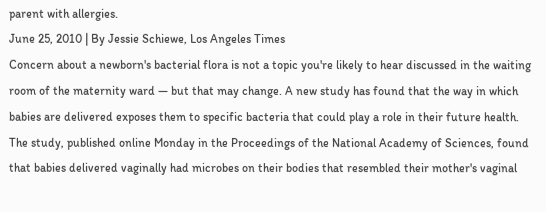parent with allergies.
June 25, 2010 | By Jessie Schiewe, Los Angeles Times
Concern about a newborn's bacterial flora is not a topic you're likely to hear discussed in the waiting room of the maternity ward — but that may change. A new study has found that the way in which babies are delivered exposes them to specific bacteria that could play a role in their future health. The study, published online Monday in the Proceedings of the National Academy of Sciences, found that babies delivered vaginally had microbes on their bodies that resembled their mother's vaginal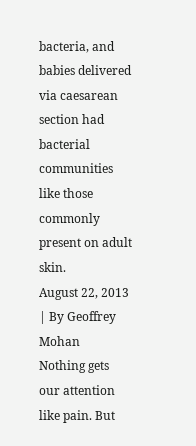bacteria, and babies delivered via caesarean section had bacterial communities like those commonly present on adult skin.
August 22, 2013 | By Geoffrey Mohan
Nothing gets our attention like pain. But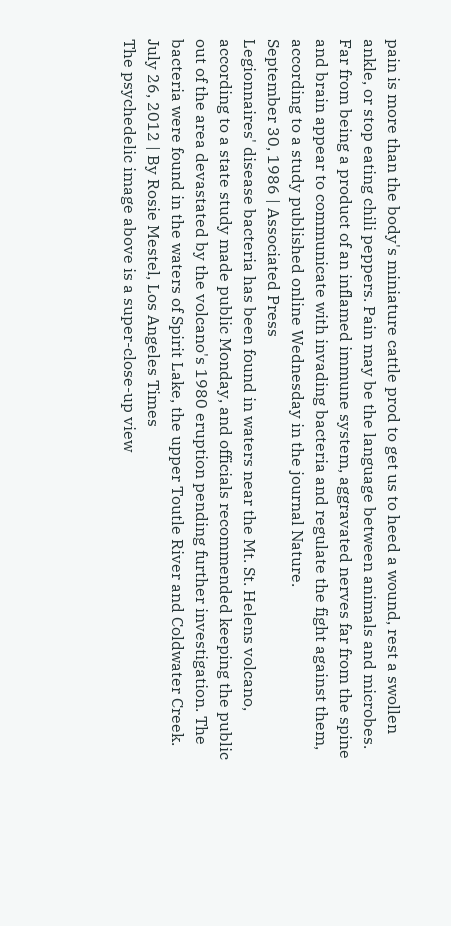pain is more than the body's miniature cattle prod to get us to heed a wound, rest a swollen ankle, or stop eating chili peppers. Pain may be the language between animals and microbes. Far from being a product of an inflamed immune system, aggravated nerves far from the spine and brain appear to communicate with invading bacteria and regulate the fight against them, according to a study published online Wednesday in the journal Nature.
September 30, 1986 | Associated Press
Legionnaires' disease bacteria has been found in waters near the Mt. St. Helens volcano, according to a state study made public Monday, and officials recommended keeping the public out of the area devastated by the volcano's 1980 eruption pending further investigation. The bacteria were found in the waters of Spirit Lake, the upper Toutle River and Coldwater Creek.
July 26, 2012 | By Rosie Mestel, Los Angeles Times
The psychedelic image above is a super-close-up view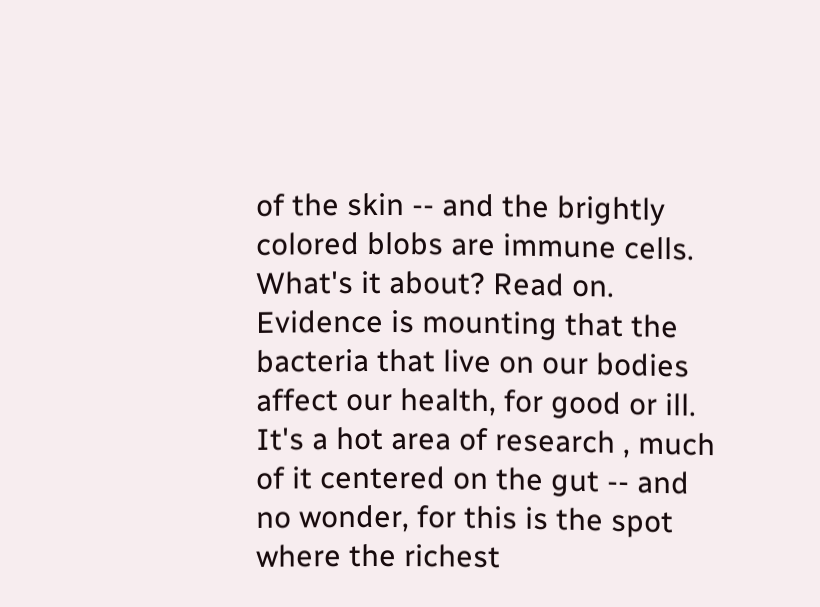of the skin -- and the brightly colored blobs are immune cells. What's it about? Read on. Evidence is mounting that the bacteria that live on our bodies affect our health, for good or ill. It's a hot area of research , much of it centered on the gut -- and no wonder, for this is the spot where the richest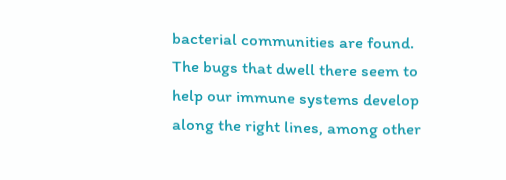bacterial communities are found. The bugs that dwell there seem to help our immune systems develop along the right lines, among other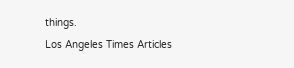things.
Los Angeles Times Articles